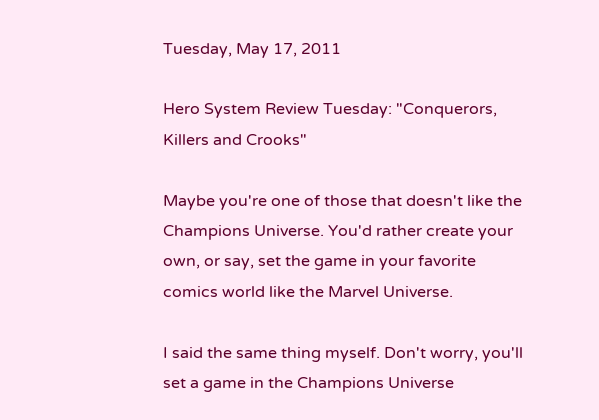Tuesday, May 17, 2011

Hero System Review Tuesday: "Conquerors, Killers and Crooks"

Maybe you're one of those that doesn't like the Champions Universe. You'd rather create your own, or say, set the game in your favorite comics world like the Marvel Universe.

I said the same thing myself. Don't worry, you'll set a game in the Champions Universe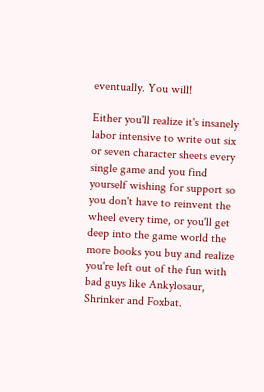eventually. You will!

Either you'll realize it's insanely labor intensive to write out six or seven character sheets every single game and you find yourself wishing for support so you don't have to reinvent the wheel every time, or you'll get deep into the game world the more books you buy and realize you're left out of the fun with bad guys like Ankylosaur, Shrinker and Foxbat.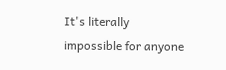It's literally impossible for anyone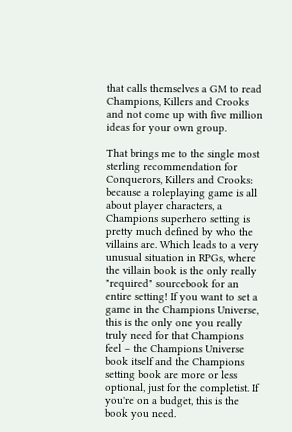that calls themselves a GM to read Champions, Killers and Crooks and not come up with five million ideas for your own group.

That brings me to the single most sterling recommendation for Conquerors, Killers and Crooks: because a roleplaying game is all about player characters, a Champions superhero setting is pretty much defined by who the villains are. Which leads to a very unusual situation in RPGs, where the villain book is the only really "required" sourcebook for an entire setting! If you want to set a game in the Champions Universe, this is the only one you really truly need for that Champions feel – the Champions Universe book itself and the Champions setting book are more or less optional, just for the completist. If you're on a budget, this is the book you need.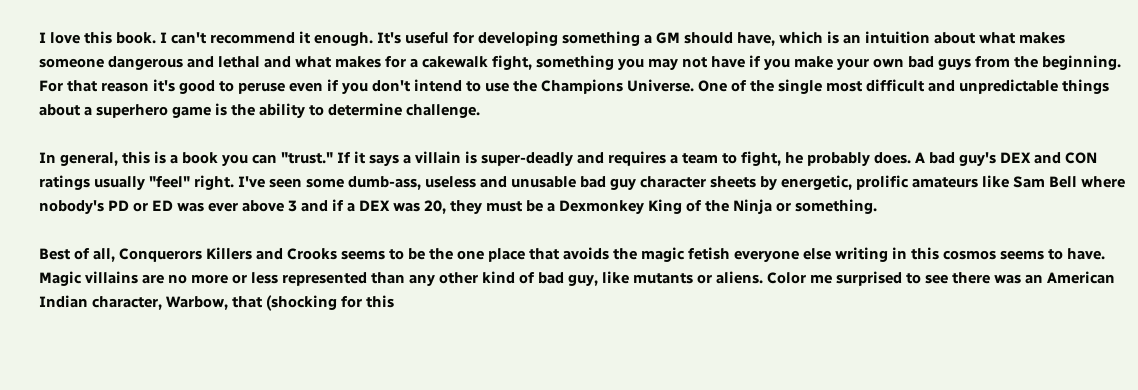I love this book. I can't recommend it enough. It's useful for developing something a GM should have, which is an intuition about what makes someone dangerous and lethal and what makes for a cakewalk fight, something you may not have if you make your own bad guys from the beginning. For that reason it's good to peruse even if you don't intend to use the Champions Universe. One of the single most difficult and unpredictable things about a superhero game is the ability to determine challenge.

In general, this is a book you can "trust." If it says a villain is super-deadly and requires a team to fight, he probably does. A bad guy's DEX and CON ratings usually "feel" right. I've seen some dumb-ass, useless and unusable bad guy character sheets by energetic, prolific amateurs like Sam Bell where nobody's PD or ED was ever above 3 and if a DEX was 20, they must be a Dexmonkey King of the Ninja or something.

Best of all, Conquerors Killers and Crooks seems to be the one place that avoids the magic fetish everyone else writing in this cosmos seems to have. Magic villains are no more or less represented than any other kind of bad guy, like mutants or aliens. Color me surprised to see there was an American Indian character, Warbow, that (shocking for this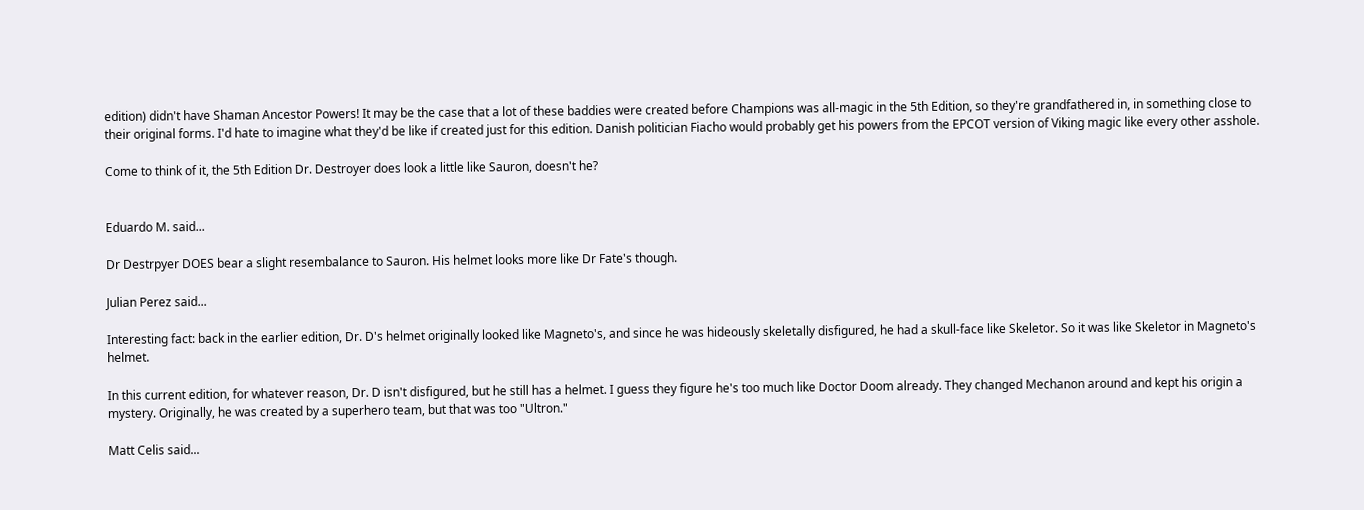edition) didn't have Shaman Ancestor Powers! It may be the case that a lot of these baddies were created before Champions was all-magic in the 5th Edition, so they're grandfathered in, in something close to their original forms. I'd hate to imagine what they'd be like if created just for this edition. Danish politician Fiacho would probably get his powers from the EPCOT version of Viking magic like every other asshole.

Come to think of it, the 5th Edition Dr. Destroyer does look a little like Sauron, doesn't he?


Eduardo M. said...

Dr Destrpyer DOES bear a slight resembalance to Sauron. His helmet looks more like Dr Fate's though.

Julian Perez said...

Interesting fact: back in the earlier edition, Dr. D's helmet originally looked like Magneto's, and since he was hideously skeletally disfigured, he had a skull-face like Skeletor. So it was like Skeletor in Magneto's helmet.

In this current edition, for whatever reason, Dr. D isn't disfigured, but he still has a helmet. I guess they figure he's too much like Doctor Doom already. They changed Mechanon around and kept his origin a mystery. Originally, he was created by a superhero team, but that was too "Ultron."

Matt Celis said...